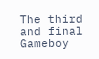The third and final Gameboy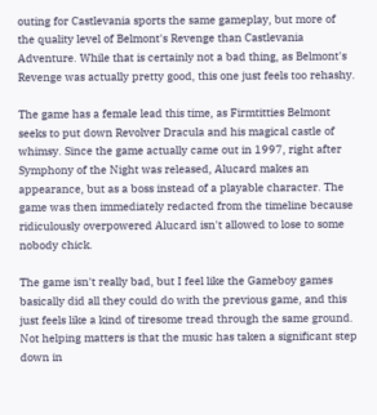outing for Castlevania sports the same gameplay, but more of the quality level of Belmont's Revenge than Castlevania Adventure. While that is certainly not a bad thing, as Belmont's Revenge was actually pretty good, this one just feels too rehashy.

The game has a female lead this time, as Firmtitties Belmont seeks to put down Revolver Dracula and his magical castle of whimsy. Since the game actually came out in 1997, right after Symphony of the Night was released, Alucard makes an appearance, but as a boss instead of a playable character. The game was then immediately redacted from the timeline because ridiculously overpowered Alucard isn't allowed to lose to some nobody chick.

The game isn't really bad, but I feel like the Gameboy games basically did all they could do with the previous game, and this just feels like a kind of tiresome tread through the same ground. Not helping matters is that the music has taken a significant step down in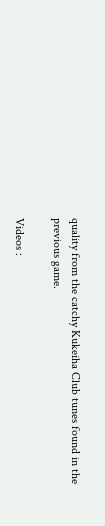quality from the catchy Kukeiha Club tunes found in the previous game.

Videos :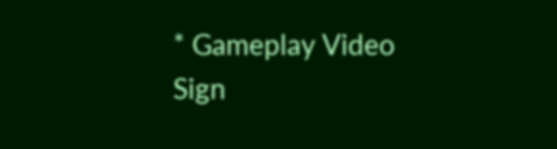* Gameplay Video
Sign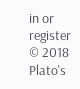in or register      © 2018 Plato's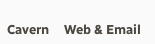Cavern     Web & Email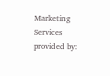Marketing Services provided by: